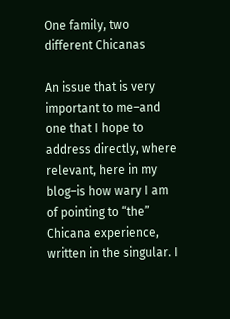One family, two different Chicanas

An issue that is very important to me–and one that I hope to address directly, where relevant, here in my blog–is how wary I am of pointing to “the” Chicana experience, written in the singular. I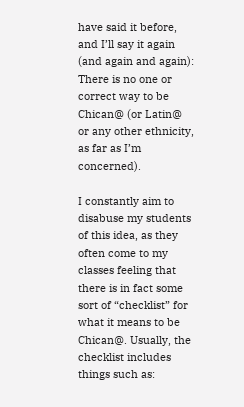have said it before, and I’ll say it again (and again and again): There is no one or correct way to be Chican@ (or Latin@ or any other ethnicity, as far as I’m concerned).

I constantly aim to disabuse my students of this idea, as they often come to my classes feeling that there is in fact some sort of “checklist” for what it means to be Chican@. Usually, the checklist includes things such as: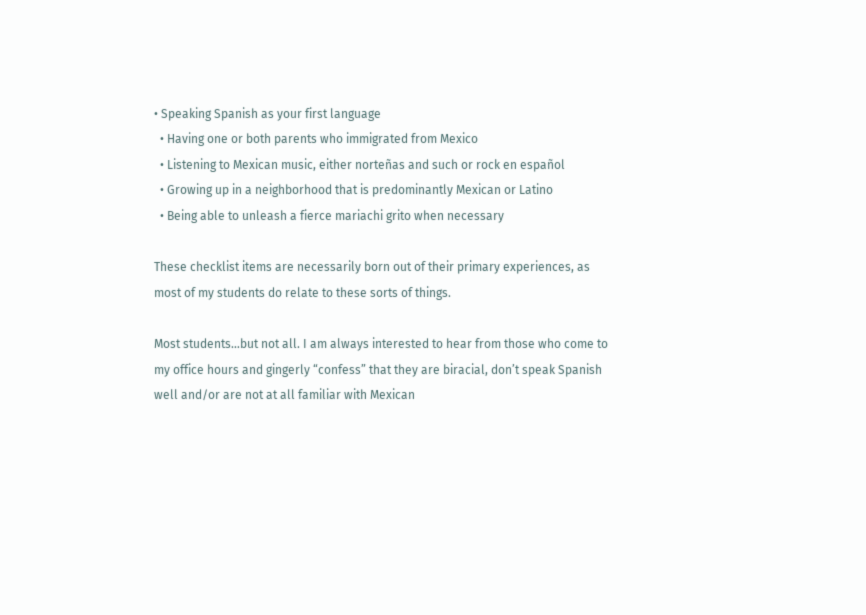• Speaking Spanish as your first language
  • Having one or both parents who immigrated from Mexico
  • Listening to Mexican music, either norteñas and such or rock en español
  • Growing up in a neighborhood that is predominantly Mexican or Latino
  • Being able to unleash a fierce mariachi grito when necessary

These checklist items are necessarily born out of their primary experiences, as most of my students do relate to these sorts of things.

Most students…but not all. I am always interested to hear from those who come to my office hours and gingerly “confess” that they are biracial, don’t speak Spanish well and/or are not at all familiar with Mexican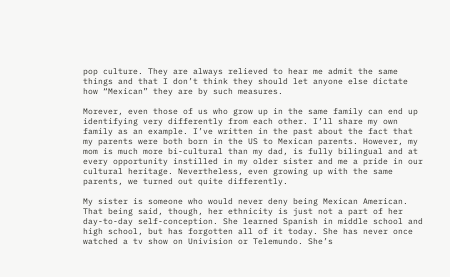pop culture. They are always relieved to hear me admit the same things and that I don’t think they should let anyone else dictate how “Mexican” they are by such measures.

Morever, even those of us who grow up in the same family can end up identifying very differently from each other. I’ll share my own family as an example. I’ve written in the past about the fact that my parents were both born in the US to Mexican parents. However, my mom is much more bi-cultural than my dad, is fully bilingual and at every opportunity instilled in my older sister and me a pride in our cultural heritage. Nevertheless, even growing up with the same parents, we turned out quite differently.

My sister is someone who would never deny being Mexican American. That being said, though, her ethnicity is just not a part of her day-to-day self-conception. She learned Spanish in middle school and high school, but has forgotten all of it today. She has never once watched a tv show on Univision or Telemundo. She’s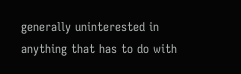generally uninterested in anything that has to do with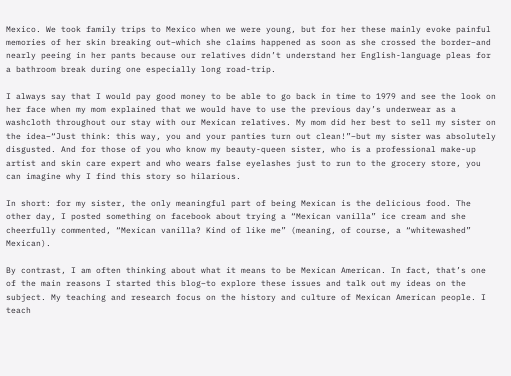Mexico. We took family trips to Mexico when we were young, but for her these mainly evoke painful memories of her skin breaking out–which she claims happened as soon as she crossed the border–and nearly peeing in her pants because our relatives didn’t understand her English-language pleas for a bathroom break during one especially long road-trip.

I always say that I would pay good money to be able to go back in time to 1979 and see the look on her face when my mom explained that we would have to use the previous day’s underwear as a washcloth throughout our stay with our Mexican relatives. My mom did her best to sell my sister on the idea–“Just think: this way, you and your panties turn out clean!”–but my sister was absolutely disgusted. And for those of you who know my beauty-queen sister, who is a professional make-up artist and skin care expert and who wears false eyelashes just to run to the grocery store, you can imagine why I find this story so hilarious.

In short: for my sister, the only meaningful part of being Mexican is the delicious food. The other day, I posted something on facebook about trying a “Mexican vanilla” ice cream and she cheerfully commented, “Mexican vanilla? Kind of like me” (meaning, of course, a “whitewashed” Mexican).

By contrast, I am often thinking about what it means to be Mexican American. In fact, that’s one of the main reasons I started this blog–to explore these issues and talk out my ideas on the subject. My teaching and research focus on the history and culture of Mexican American people. I teach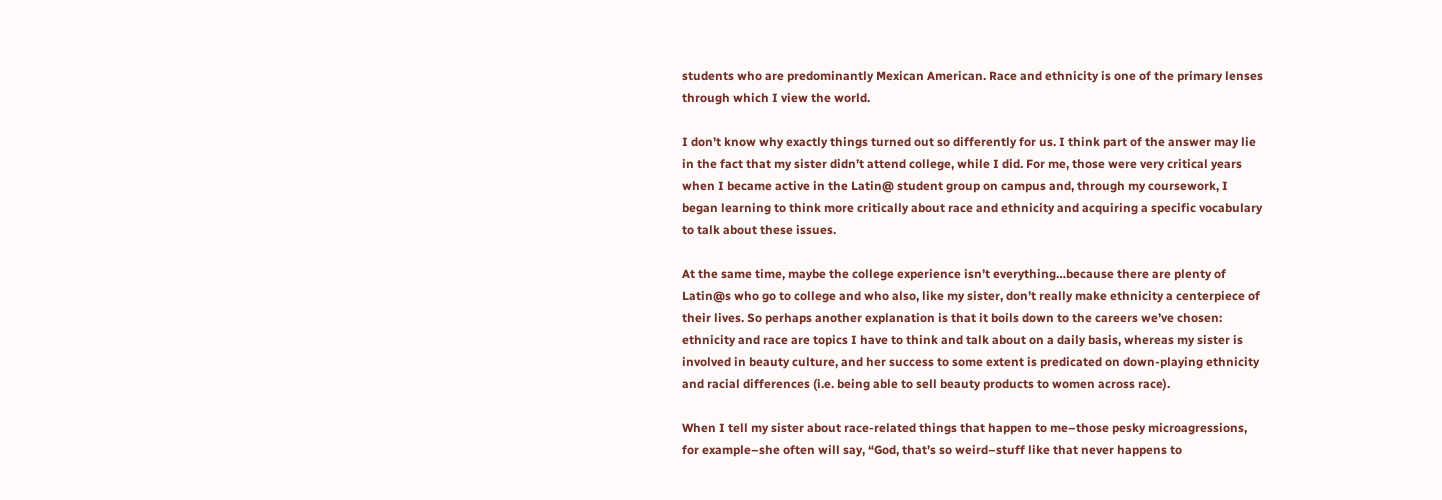students who are predominantly Mexican American. Race and ethnicity is one of the primary lenses through which I view the world.

I don’t know why exactly things turned out so differently for us. I think part of the answer may lie in the fact that my sister didn’t attend college, while I did. For me, those were very critical years when I became active in the Latin@ student group on campus and, through my coursework, I began learning to think more critically about race and ethnicity and acquiring a specific vocabulary to talk about these issues.

At the same time, maybe the college experience isn’t everything…because there are plenty of Latin@s who go to college and who also, like my sister, don’t really make ethnicity a centerpiece of their lives. So perhaps another explanation is that it boils down to the careers we’ve chosen: ethnicity and race are topics I have to think and talk about on a daily basis, whereas my sister is involved in beauty culture, and her success to some extent is predicated on down-playing ethnicity and racial differences (i.e. being able to sell beauty products to women across race).

When I tell my sister about race-related things that happen to me–those pesky microagressions, for example–she often will say, “God, that’s so weird–stuff like that never happens to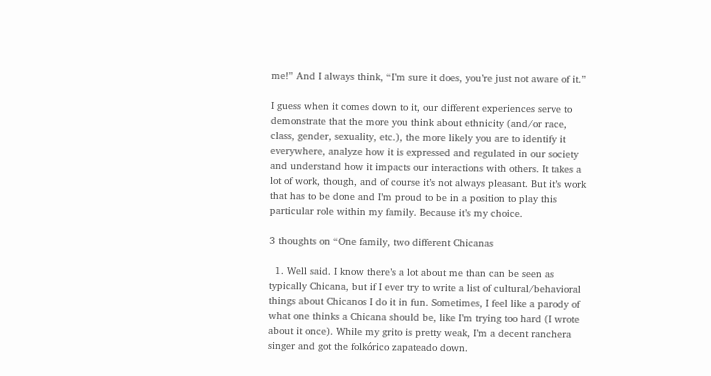me!” And I always think, “I’m sure it does, you’re just not aware of it.”

I guess when it comes down to it, our different experiences serve to demonstrate that the more you think about ethnicity (and/or race, class, gender, sexuality, etc.), the more likely you are to identify it everywhere, analyze how it is expressed and regulated in our society and understand how it impacts our interactions with others. It takes a lot of work, though, and of course it’s not always pleasant. But it’s work that has to be done and I’m proud to be in a position to play this particular role within my family. Because it’s my choice.

3 thoughts on “One family, two different Chicanas

  1. Well said. I know there’s a lot about me than can be seen as typically Chicana, but if I ever try to write a list of cultural/behavioral things about Chicanos I do it in fun. Sometimes, I feel like a parody of what one thinks a Chicana should be, like I’m trying too hard (I wrote about it once). While my grito is pretty weak, I’m a decent ranchera singer and got the folkórico zapateado down.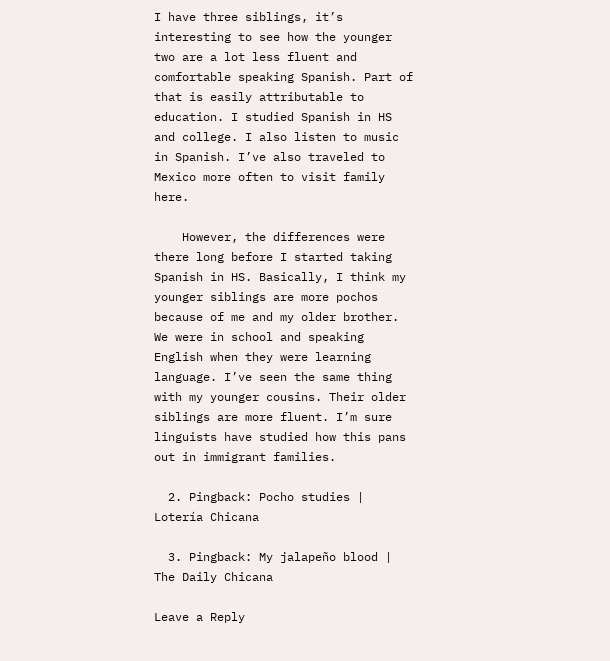I have three siblings, it’s interesting to see how the younger two are a lot less fluent and comfortable speaking Spanish. Part of that is easily attributable to education. I studied Spanish in HS and college. I also listen to music in Spanish. I’ve also traveled to Mexico more often to visit family here.

    However, the differences were there long before I started taking Spanish in HS. Basically, I think my younger siblings are more pochos because of me and my older brother. We were in school and speaking English when they were learning language. I’ve seen the same thing with my younger cousins. Their older siblings are more fluent. I’m sure linguists have studied how this pans out in immigrant families.

  2. Pingback: Pocho studies | Lotería Chicana

  3. Pingback: My jalapeño blood | The Daily Chicana

Leave a Reply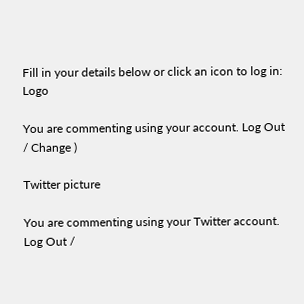Fill in your details below or click an icon to log in: Logo

You are commenting using your account. Log Out / Change )

Twitter picture

You are commenting using your Twitter account. Log Out /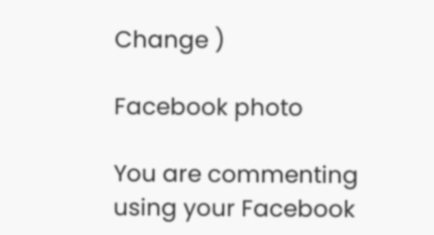Change )

Facebook photo

You are commenting using your Facebook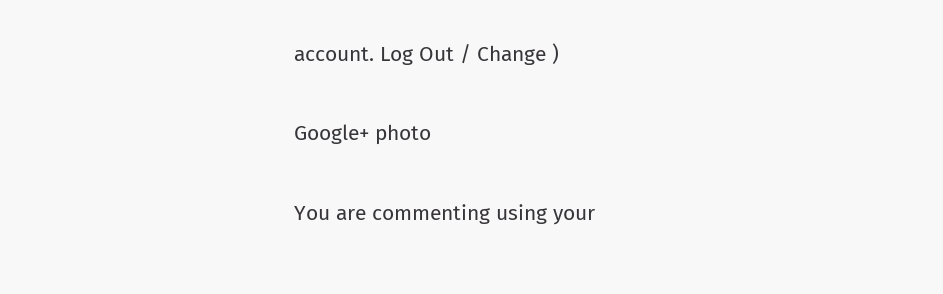account. Log Out / Change )

Google+ photo

You are commenting using your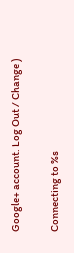Google+ account. Log Out / Change )

Connecting to %s